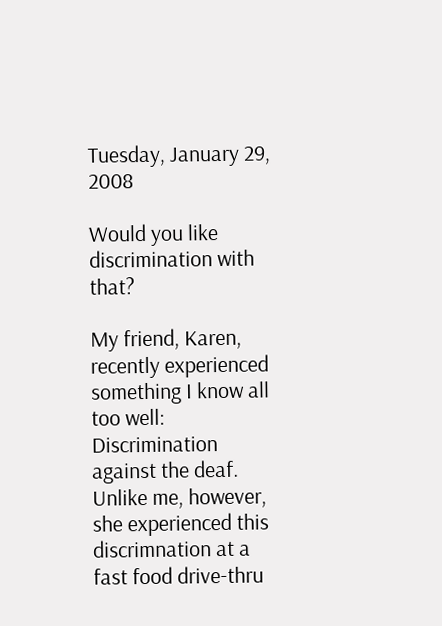Tuesday, January 29, 2008

Would you like discrimination with that?

My friend, Karen, recently experienced something I know all too well: Discrimination against the deaf. Unlike me, however, she experienced this discrimnation at a fast food drive-thru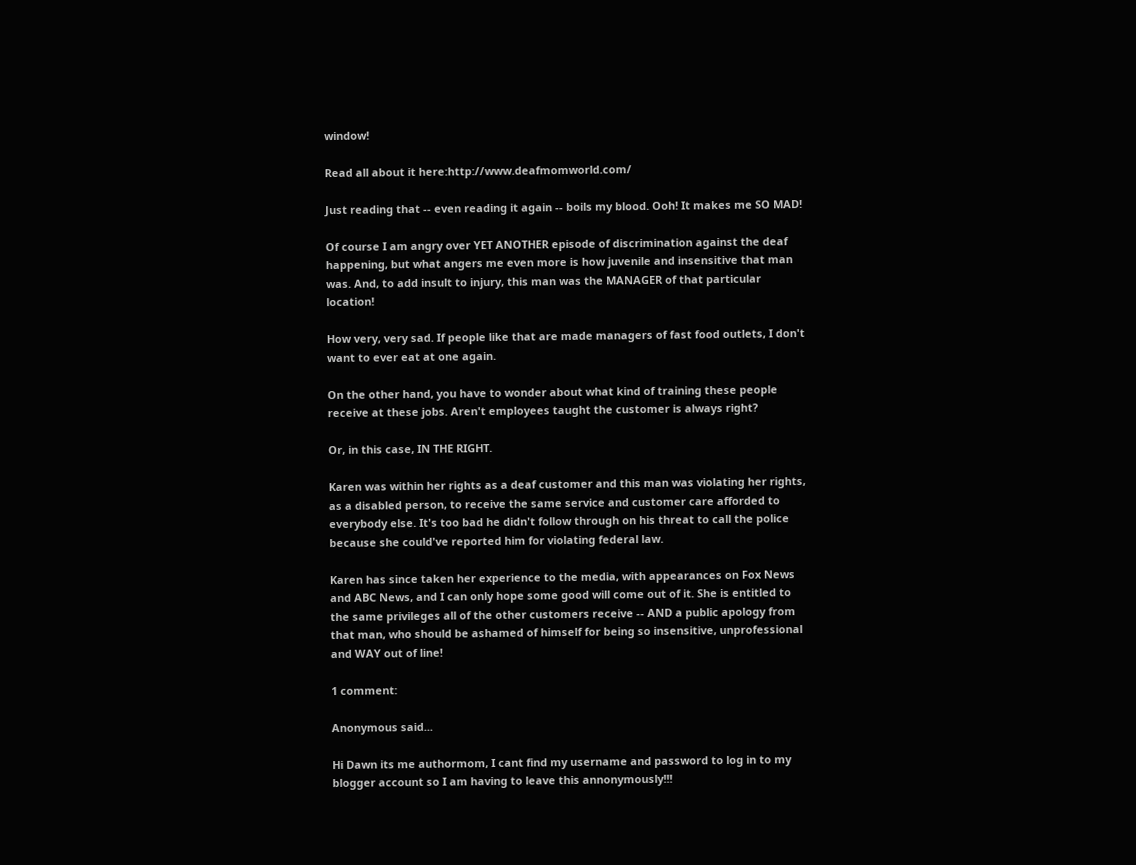window!

Read all about it here:http://www.deafmomworld.com/

Just reading that -- even reading it again -- boils my blood. Ooh! It makes me SO MAD!

Of course I am angry over YET ANOTHER episode of discrimination against the deaf happening, but what angers me even more is how juvenile and insensitive that man was. And, to add insult to injury, this man was the MANAGER of that particular location!

How very, very sad. If people like that are made managers of fast food outlets, I don't want to ever eat at one again.

On the other hand, you have to wonder about what kind of training these people receive at these jobs. Aren't employees taught the customer is always right?

Or, in this case, IN THE RIGHT.

Karen was within her rights as a deaf customer and this man was violating her rights, as a disabled person, to receive the same service and customer care afforded to everybody else. It's too bad he didn't follow through on his threat to call the police because she could've reported him for violating federal law.

Karen has since taken her experience to the media, with appearances on Fox News and ABC News, and I can only hope some good will come out of it. She is entitled to the same privileges all of the other customers receive -- AND a public apology from that man, who should be ashamed of himself for being so insensitive, unprofessional and WAY out of line!

1 comment:

Anonymous said...

Hi Dawn its me authormom, I cant find my username and password to log in to my blogger account so I am having to leave this annonymously!!!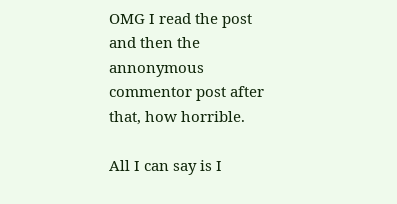OMG I read the post and then the annonymous commentor post after that, how horrible.

All I can say is I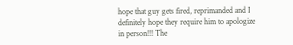hope that guy gets fired, reprimanded and I definitely hope they require him to apologize in person!!! The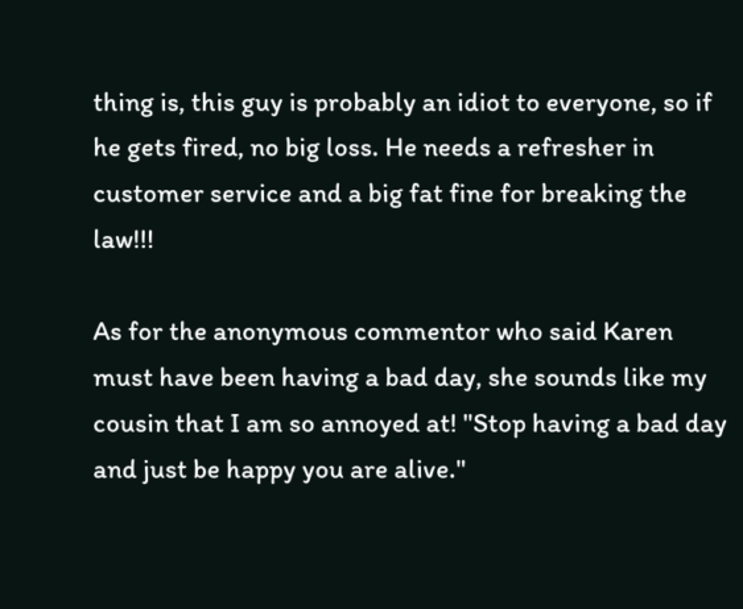thing is, this guy is probably an idiot to everyone, so if he gets fired, no big loss. He needs a refresher in customer service and a big fat fine for breaking the law!!!

As for the anonymous commentor who said Karen must have been having a bad day, she sounds like my cousin that I am so annoyed at! "Stop having a bad day and just be happy you are alive."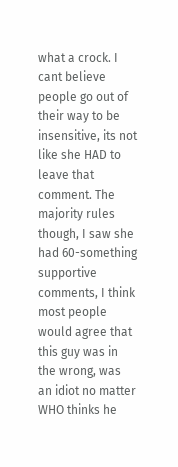what a crock. I cant believe people go out of their way to be insensitive, its not like she HAD to leave that comment. The majority rules though, I saw she had 60-something supportive comments, I think most people would agree that this guy was in the wrong, was an idiot no matter WHO thinks he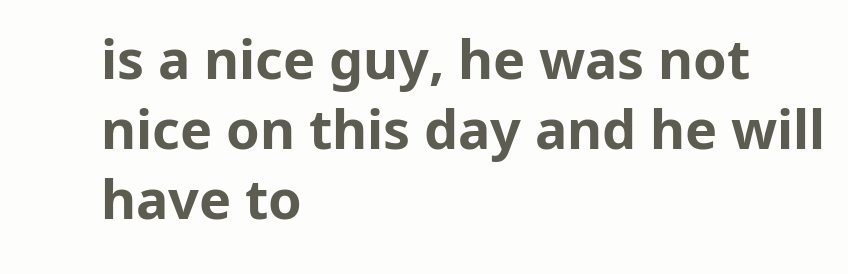is a nice guy, he was not nice on this day and he will have to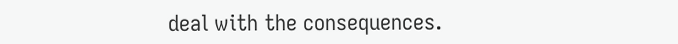deal with the consequences.